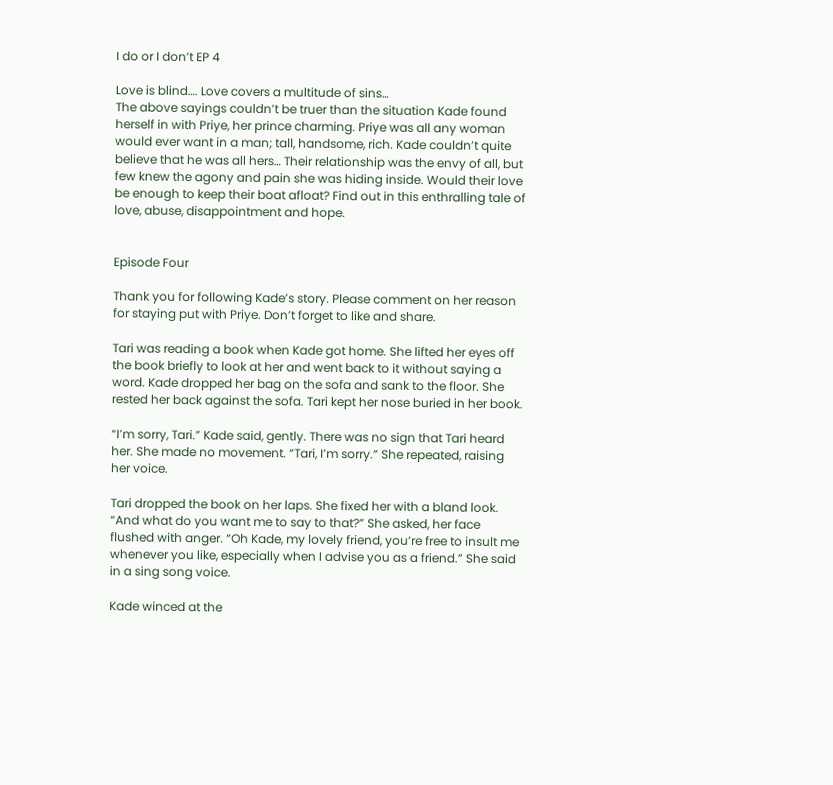I do or I don’t EP 4

Love is blind…. Love covers a multitude of sins…
The above sayings couldn’t be truer than the situation Kade found herself in with Priye, her prince charming. Priye was all any woman would ever want in a man; tall, handsome, rich. Kade couldn’t quite believe that he was all hers… Their relationship was the envy of all, but few knew the agony and pain she was hiding inside. Would their love be enough to keep their boat afloat? Find out in this enthralling tale of love, abuse, disappointment and hope.


Episode Four

Thank you for following Kade’s story. Please comment on her reason for staying put with Priye. Don’t forget to like and share.

Tari was reading a book when Kade got home. She lifted her eyes off the book briefly to look at her and went back to it without saying a word. Kade dropped her bag on the sofa and sank to the floor. She rested her back against the sofa. Tari kept her nose buried in her book.

“I’m sorry, Tari.” Kade said, gently. There was no sign that Tari heard her. She made no movement. “Tari, I’m sorry.” She repeated, raising her voice.

Tari dropped the book on her laps. She fixed her with a bland look. “And what do you want me to say to that?” She asked, her face flushed with anger. “Oh Kade, my lovely friend, you’re free to insult me whenever you like, especially when I advise you as a friend.” She said in a sing song voice.

Kade winced at the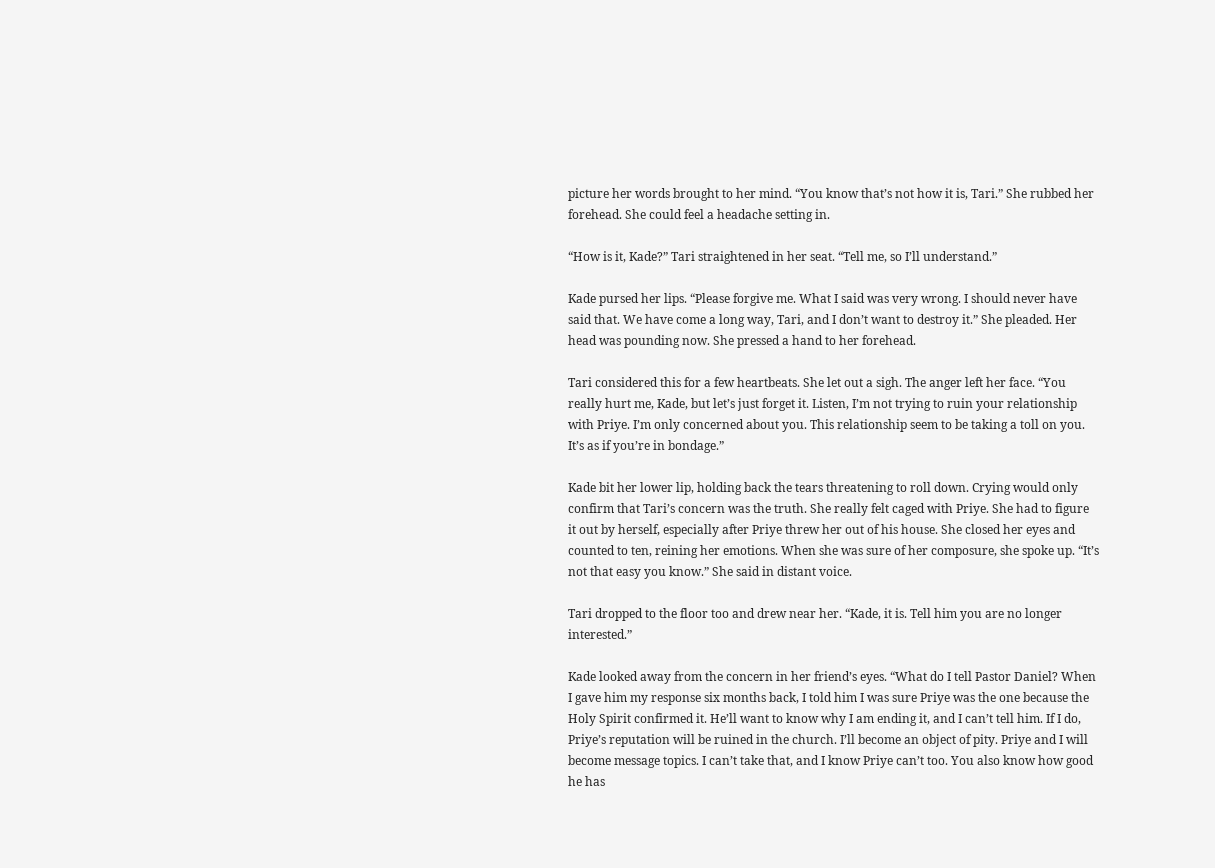picture her words brought to her mind. “You know that’s not how it is, Tari.” She rubbed her forehead. She could feel a headache setting in.

“How is it, Kade?” Tari straightened in her seat. “Tell me, so I’ll understand.”

Kade pursed her lips. “Please forgive me. What I said was very wrong. I should never have said that. We have come a long way, Tari, and I don’t want to destroy it.” She pleaded. Her head was pounding now. She pressed a hand to her forehead.

Tari considered this for a few heartbeats. She let out a sigh. The anger left her face. “You really hurt me, Kade, but let’s just forget it. Listen, I’m not trying to ruin your relationship with Priye. I’m only concerned about you. This relationship seem to be taking a toll on you. It’s as if you’re in bondage.”

Kade bit her lower lip, holding back the tears threatening to roll down. Crying would only confirm that Tari’s concern was the truth. She really felt caged with Priye. She had to figure it out by herself, especially after Priye threw her out of his house. She closed her eyes and counted to ten, reining her emotions. When she was sure of her composure, she spoke up. “It’s not that easy you know.” She said in distant voice.

Tari dropped to the floor too and drew near her. “Kade, it is. Tell him you are no longer interested.”

Kade looked away from the concern in her friend’s eyes. “What do I tell Pastor Daniel? When I gave him my response six months back, I told him I was sure Priye was the one because the Holy Spirit confirmed it. He’ll want to know why I am ending it, and I can’t tell him. If I do, Priye’s reputation will be ruined in the church. I’ll become an object of pity. Priye and I will become message topics. I can’t take that, and I know Priye can’t too. You also know how good he has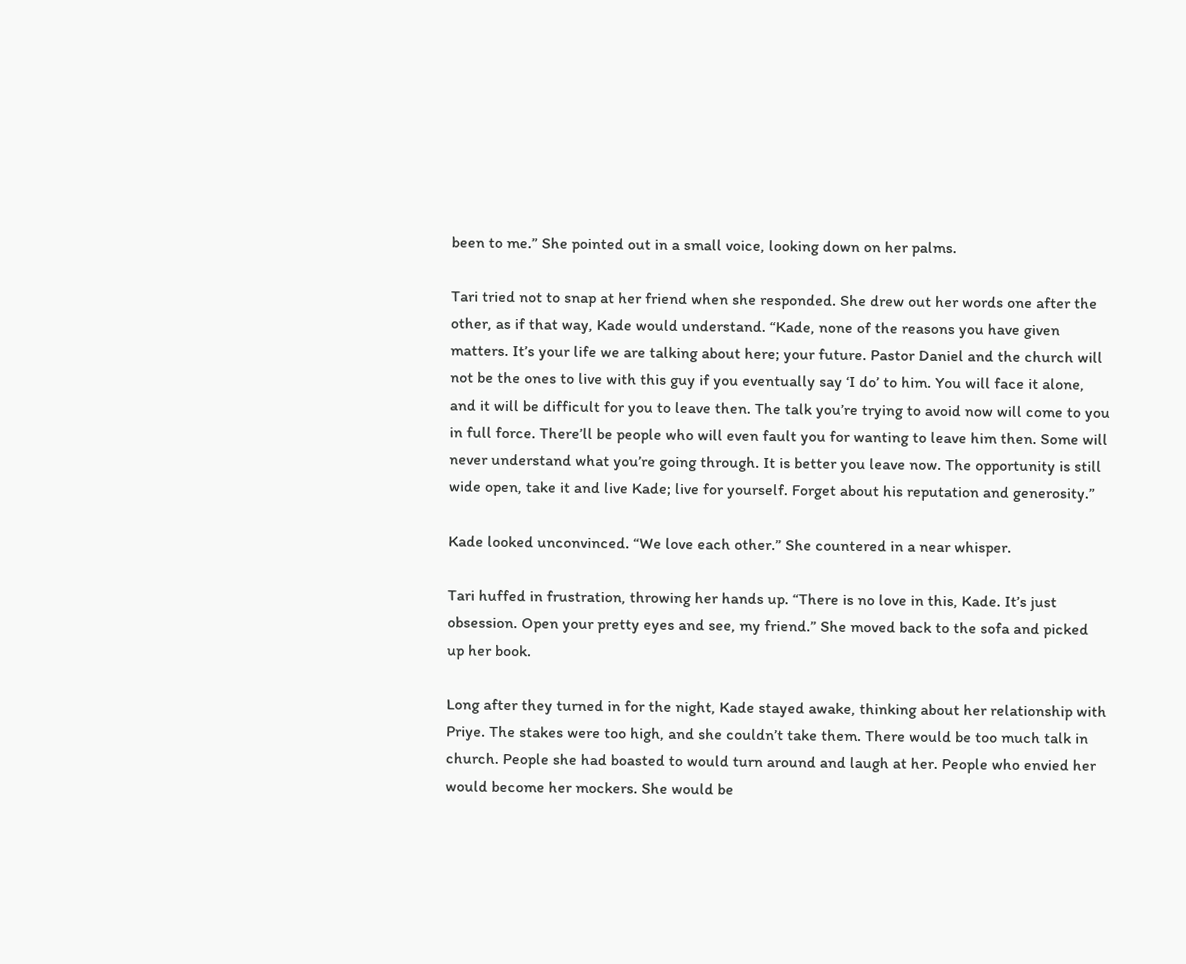been to me.” She pointed out in a small voice, looking down on her palms.

Tari tried not to snap at her friend when she responded. She drew out her words one after the other, as if that way, Kade would understand. “Kade, none of the reasons you have given matters. It’s your life we are talking about here; your future. Pastor Daniel and the church will not be the ones to live with this guy if you eventually say ‘I do’ to him. You will face it alone, and it will be difficult for you to leave then. The talk you’re trying to avoid now will come to you in full force. There’ll be people who will even fault you for wanting to leave him then. Some will never understand what you’re going through. It is better you leave now. The opportunity is still wide open, take it and live Kade; live for yourself. Forget about his reputation and generosity.”

Kade looked unconvinced. “We love each other.” She countered in a near whisper.

Tari huffed in frustration, throwing her hands up. “There is no love in this, Kade. It’s just obsession. Open your pretty eyes and see, my friend.” She moved back to the sofa and picked up her book.

Long after they turned in for the night, Kade stayed awake, thinking about her relationship with Priye. The stakes were too high, and she couldn’t take them. There would be too much talk in church. People she had boasted to would turn around and laugh at her. People who envied her would become her mockers. She would be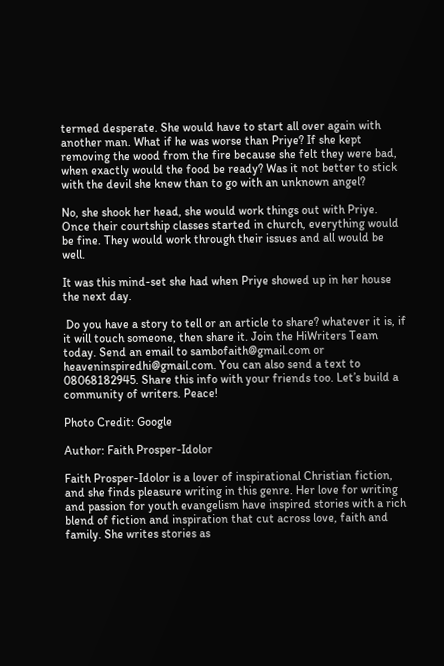termed desperate. She would have to start all over again with another man. What if he was worse than Priye? If she kept removing the wood from the fire because she felt they were bad, when exactly would the food be ready? Was it not better to stick with the devil she knew than to go with an unknown angel?

No, she shook her head, she would work things out with Priye. Once their courtship classes started in church, everything would be fine. They would work through their issues and all would be well.

It was this mind-set she had when Priye showed up in her house the next day.

 Do you have a story to tell or an article to share? whatever it is, if it will touch someone, then share it. Join the HiWriters Team today. Send an email to sambofaith@gmail.com or heaveninspiredhi@gmail.com. You can also send a text to 08068182945. Share this info with your friends too. Let’s build a community of writers. Peace!

Photo Credit: Google

Author: Faith Prosper-Idolor

Faith Prosper-Idolor is a lover of inspirational Christian fiction, and she finds pleasure writing in this genre. Her love for writing and passion for youth evangelism have inspired stories with a rich blend of fiction and inspiration that cut across love, faith and family. She writes stories as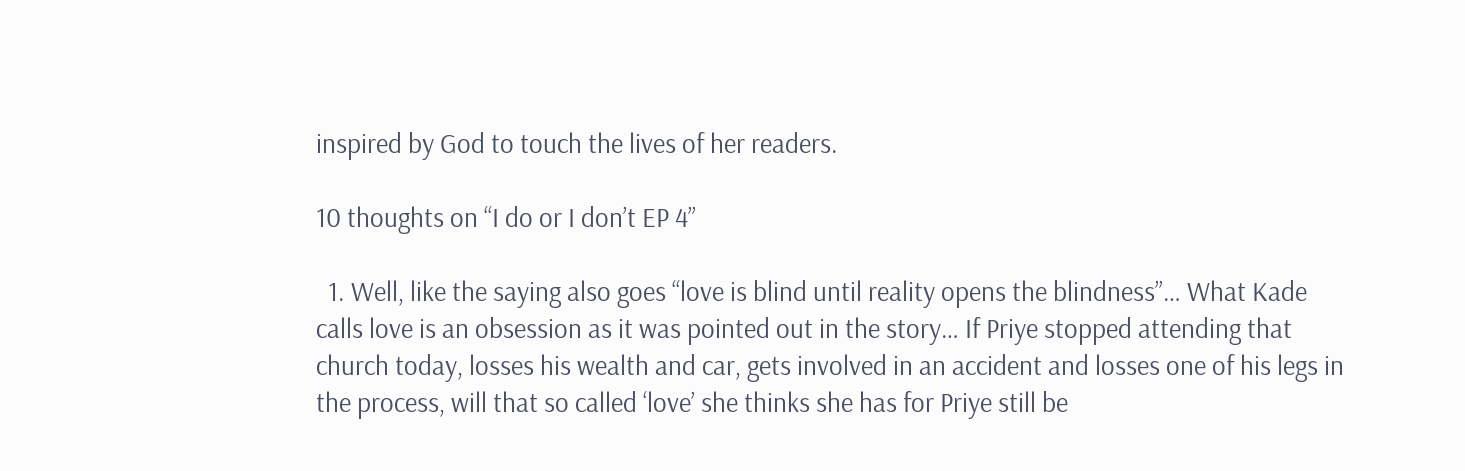inspired by God to touch the lives of her readers.

10 thoughts on “I do or I don’t EP 4”

  1. Well, like the saying also goes “love is blind until reality opens the blindness”… What Kade calls love is an obsession as it was pointed out in the story… If Priye stopped attending that church today, losses his wealth and car, gets involved in an accident and losses one of his legs in the process, will that so called ‘love’ she thinks she has for Priye still be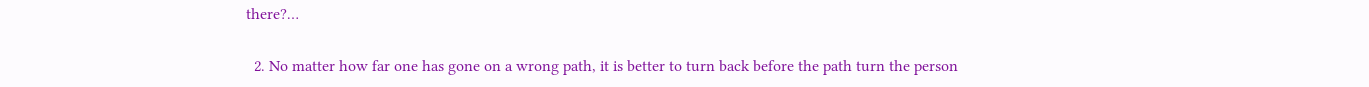there?…


  2. No matter how far one has gone on a wrong path, it is better to turn back before the path turn the person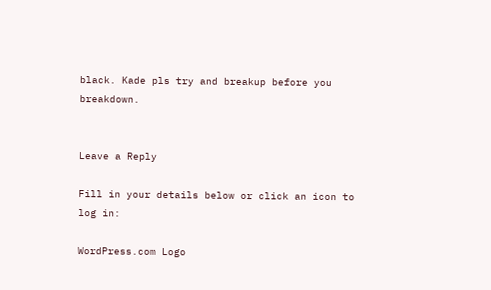black. Kade pls try and breakup before you breakdown.


Leave a Reply

Fill in your details below or click an icon to log in:

WordPress.com Logo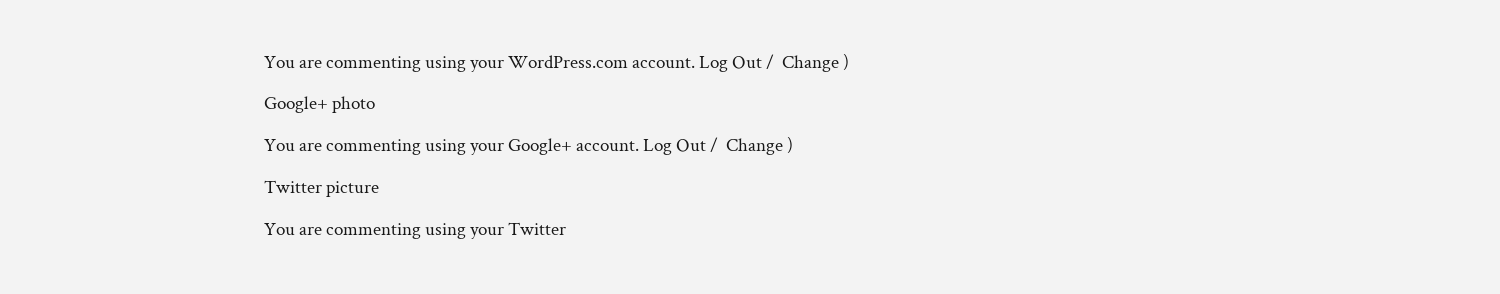You are commenting using your WordPress.com account. Log Out /  Change )

Google+ photo

You are commenting using your Google+ account. Log Out /  Change )

Twitter picture

You are commenting using your Twitter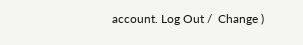account. Log Out /  Change )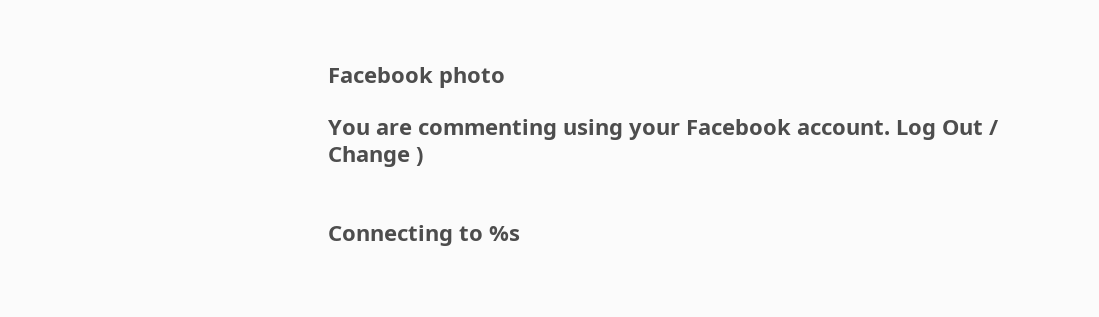Facebook photo

You are commenting using your Facebook account. Log Out /  Change )


Connecting to %s